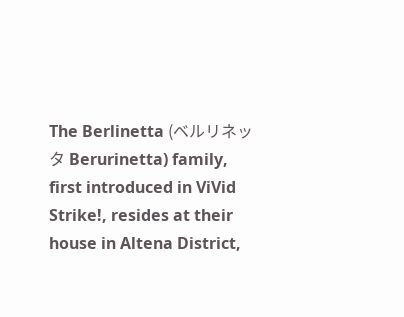The Berlinetta (ベルリネッタ Berurinetta) family, first introduced in ViVid Strike!, resides at their house in Altena District,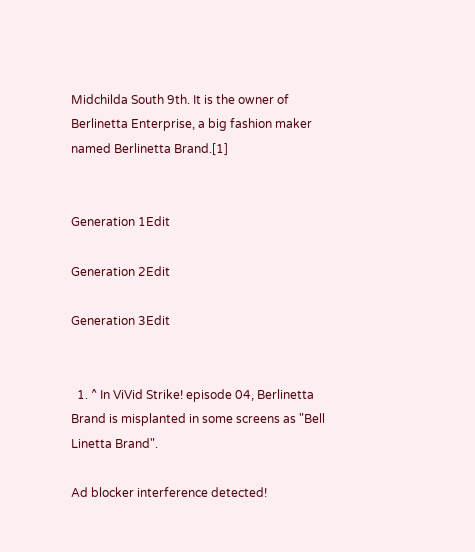Midchilda South 9th. It is the owner of Berlinetta Enterprise, a big fashion maker named Berlinetta Brand.[1]


Generation 1Edit

Generation 2Edit

Generation 3Edit


  1. ^ In ViVid Strike! episode 04, Berlinetta Brand is misplanted in some screens as "Bell Linetta Brand".

Ad blocker interference detected!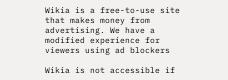Wikia is a free-to-use site that makes money from advertising. We have a modified experience for viewers using ad blockers

Wikia is not accessible if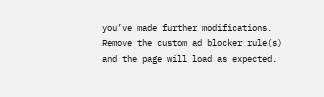you’ve made further modifications. Remove the custom ad blocker rule(s) and the page will load as expected.